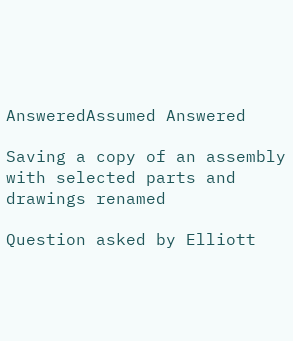AnsweredAssumed Answered

Saving a copy of an assembly with selected parts and drawings renamed

Question asked by Elliott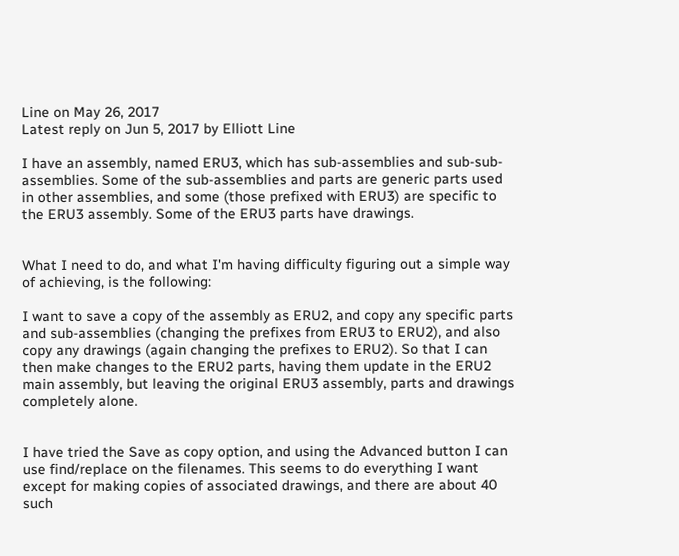Line on May 26, 2017
Latest reply on Jun 5, 2017 by Elliott Line

I have an assembly, named ERU3, which has sub-assemblies and sub-sub-assemblies. Some of the sub-assemblies and parts are generic parts used in other assemblies, and some (those prefixed with ERU3) are specific to the ERU3 assembly. Some of the ERU3 parts have drawings.


What I need to do, and what I'm having difficulty figuring out a simple way of achieving, is the following:

I want to save a copy of the assembly as ERU2, and copy any specific parts and sub-assemblies (changing the prefixes from ERU3 to ERU2), and also copy any drawings (again changing the prefixes to ERU2). So that I can then make changes to the ERU2 parts, having them update in the ERU2 main assembly, but leaving the original ERU3 assembly, parts and drawings completely alone.


I have tried the Save as copy option, and using the Advanced button I can use find/replace on the filenames. This seems to do everything I want except for making copies of associated drawings, and there are about 40 such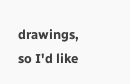drawings, so I'd like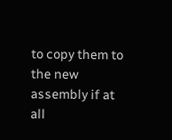to copy them to the new assembly if at all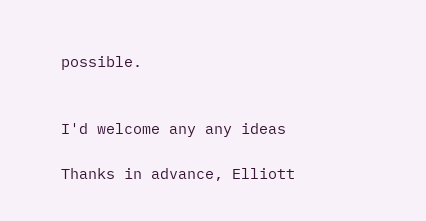possible.


I'd welcome any any ideas

Thanks in advance, Elliott